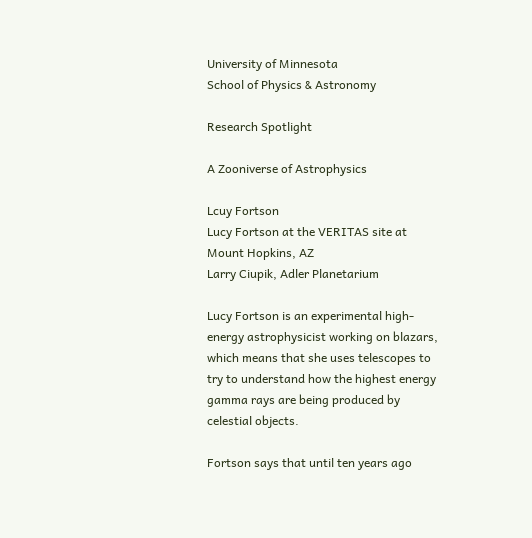University of Minnesota
School of Physics & Astronomy

Research Spotlight

A Zooniverse of Astrophysics

Lcuy Fortson
Lucy Fortson at the VERITAS site at Mount Hopkins, AZ
Larry Ciupik, Adler Planetarium

Lucy Fortson is an experimental high-energy astrophysicist working on blazars, which means that she uses telescopes to try to understand how the highest energy gamma rays are being produced by celestial objects.

Fortson says that until ten years ago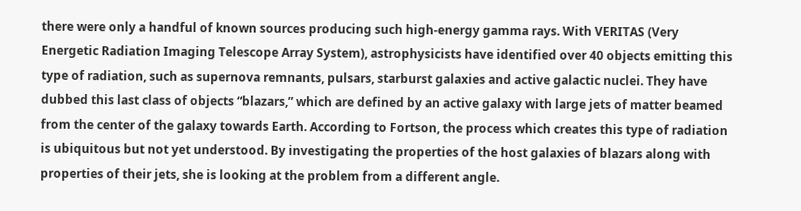there were only a handful of known sources producing such high-energy gamma rays. With VERITAS (Very Energetic Radiation Imaging Telescope Array System), astrophysicists have identified over 40 objects emitting this type of radiation, such as supernova remnants, pulsars, starburst galaxies and active galactic nuclei. They have dubbed this last class of objects “blazars,” which are defined by an active galaxy with large jets of matter beamed from the center of the galaxy towards Earth. According to Fortson, the process which creates this type of radiation is ubiquitous but not yet understood. By investigating the properties of the host galaxies of blazars along with properties of their jets, she is looking at the problem from a different angle.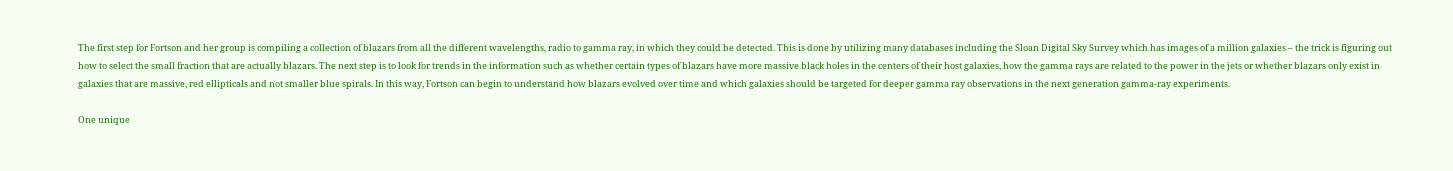The first step for Fortson and her group is compiling a collection of blazars from all the different wavelengths, radio to gamma ray, in which they could be detected. This is done by utilizing many databases including the Sloan Digital Sky Survey which has images of a million galaxies – the trick is figuring out how to select the small fraction that are actually blazars. The next step is to look for trends in the information such as whether certain types of blazars have more massive black holes in the centers of their host galaxies, how the gamma rays are related to the power in the jets or whether blazars only exist in galaxies that are massive, red ellipticals and not smaller blue spirals. In this way, Fortson can begin to understand how blazars evolved over time and which galaxies should be targeted for deeper gamma ray observations in the next generation gamma-ray experiments.

One unique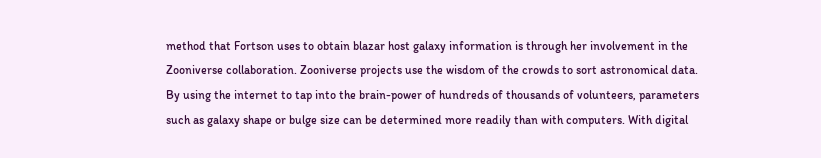method that Fortson uses to obtain blazar host galaxy information is through her involvement in the Zooniverse collaboration. Zooniverse projects use the wisdom of the crowds to sort astronomical data. By using the internet to tap into the brain-power of hundreds of thousands of volunteers, parameters such as galaxy shape or bulge size can be determined more readily than with computers. With digital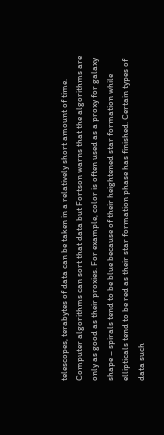telescopes, terabytes of data can be taken in a relatively short amount of time. Computer algorithms can sort that data but Fortson warns that the algorithms are only as good as their proxies. For example, color is often used as a proxy for galaxy shape – spirals tend to be blue because of their heightened star formation while ellipticals tend to be red as their star formation phase has finished. Certain types of data such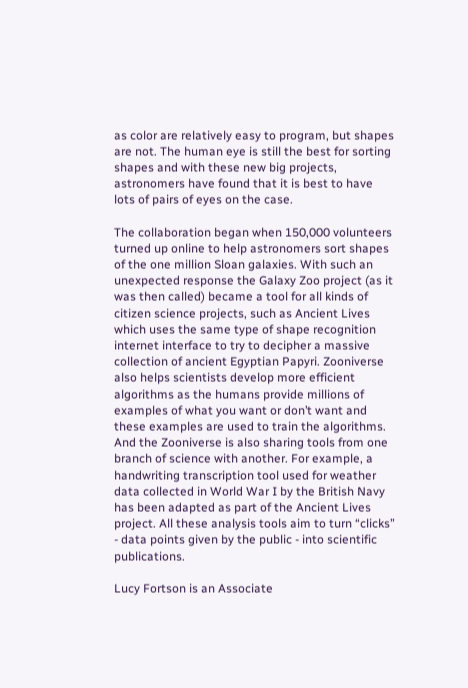as color are relatively easy to program, but shapes are not. The human eye is still the best for sorting shapes and with these new big projects, astronomers have found that it is best to have lots of pairs of eyes on the case.

The collaboration began when 150,000 volunteers turned up online to help astronomers sort shapes of the one million Sloan galaxies. With such an unexpected response the Galaxy Zoo project (as it was then called) became a tool for all kinds of citizen science projects, such as Ancient Lives which uses the same type of shape recognition internet interface to try to decipher a massive collection of ancient Egyptian Papyri. Zooniverse also helps scientists develop more efficient algorithms as the humans provide millions of examples of what you want or don’t want and these examples are used to train the algorithms. And the Zooniverse is also sharing tools from one branch of science with another. For example, a handwriting transcription tool used for weather data collected in World War I by the British Navy has been adapted as part of the Ancient Lives project. All these analysis tools aim to turn “clicks” - data points given by the public - into scientific publications.

Lucy Fortson is an Associate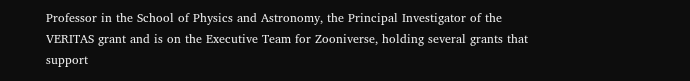Professor in the School of Physics and Astronomy, the Principal Investigator of the VERITAS grant and is on the Executive Team for Zooniverse, holding several grants that support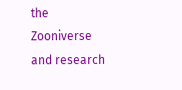the Zooniverse and research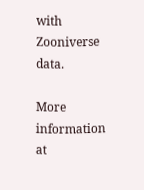with Zooniverse data.

More information at